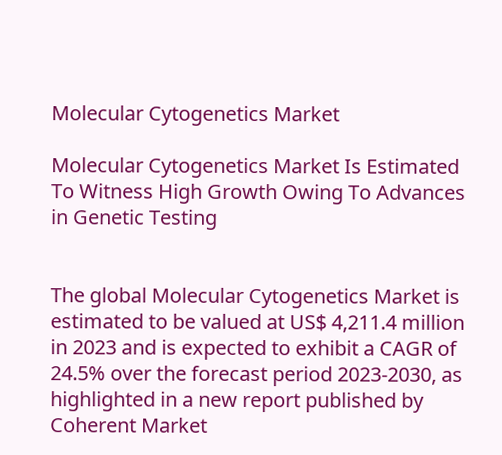Molecular Cytogenetics Market

Molecular Cytogenetics Market Is Estimated To Witness High Growth Owing To Advances in Genetic Testing


The global Molecular Cytogenetics Market is estimated to be valued at US$ 4,211.4 million in 2023 and is expected to exhibit a CAGR of 24.5% over the forecast period 2023-2030, as highlighted in a new report published by Coherent Market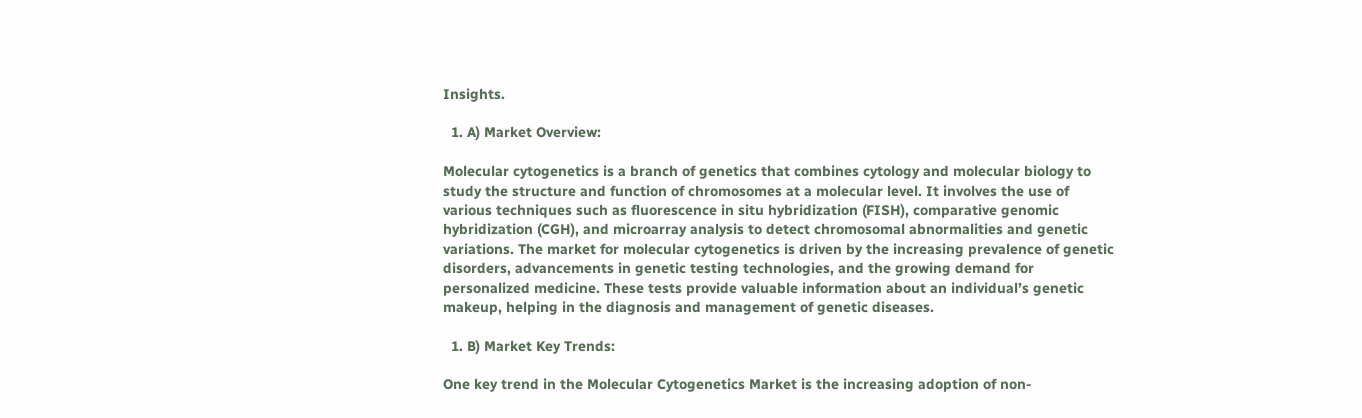Insights.

  1. A) Market Overview:

Molecular cytogenetics is a branch of genetics that combines cytology and molecular biology to study the structure and function of chromosomes at a molecular level. It involves the use of various techniques such as fluorescence in situ hybridization (FISH), comparative genomic hybridization (CGH), and microarray analysis to detect chromosomal abnormalities and genetic variations. The market for molecular cytogenetics is driven by the increasing prevalence of genetic disorders, advancements in genetic testing technologies, and the growing demand for personalized medicine. These tests provide valuable information about an individual’s genetic makeup, helping in the diagnosis and management of genetic diseases.

  1. B) Market Key Trends:

One key trend in the Molecular Cytogenetics Market is the increasing adoption of non-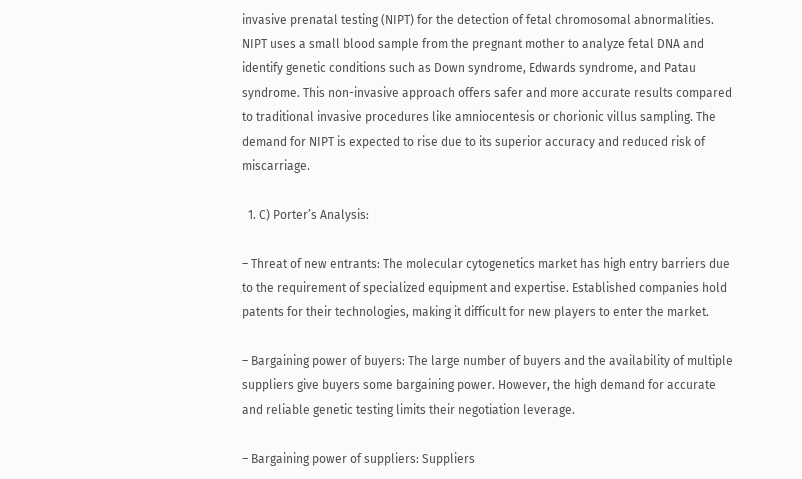invasive prenatal testing (NIPT) for the detection of fetal chromosomal abnormalities. NIPT uses a small blood sample from the pregnant mother to analyze fetal DNA and identify genetic conditions such as Down syndrome, Edwards syndrome, and Patau syndrome. This non-invasive approach offers safer and more accurate results compared to traditional invasive procedures like amniocentesis or chorionic villus sampling. The demand for NIPT is expected to rise due to its superior accuracy and reduced risk of miscarriage.

  1. C) Porter’s Analysis:

– Threat of new entrants: The molecular cytogenetics market has high entry barriers due to the requirement of specialized equipment and expertise. Established companies hold patents for their technologies, making it difficult for new players to enter the market.

– Bargaining power of buyers: The large number of buyers and the availability of multiple suppliers give buyers some bargaining power. However, the high demand for accurate and reliable genetic testing limits their negotiation leverage.

– Bargaining power of suppliers: Suppliers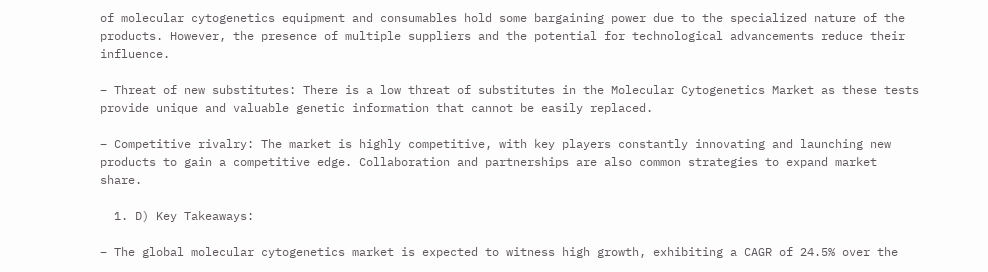of molecular cytogenetics equipment and consumables hold some bargaining power due to the specialized nature of the products. However, the presence of multiple suppliers and the potential for technological advancements reduce their influence.

– Threat of new substitutes: There is a low threat of substitutes in the Molecular Cytogenetics Market as these tests provide unique and valuable genetic information that cannot be easily replaced.

– Competitive rivalry: The market is highly competitive, with key players constantly innovating and launching new products to gain a competitive edge. Collaboration and partnerships are also common strategies to expand market share.

  1. D) Key Takeaways:

– The global molecular cytogenetics market is expected to witness high growth, exhibiting a CAGR of 24.5% over the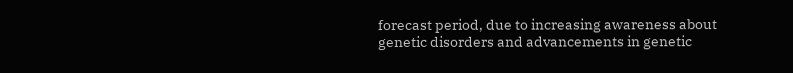forecast period, due to increasing awareness about genetic disorders and advancements in genetic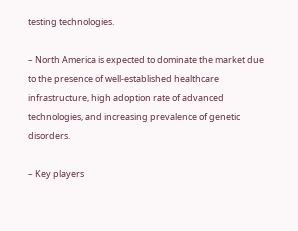testing technologies.

– North America is expected to dominate the market due to the presence of well-established healthcare infrastructure, high adoption rate of advanced technologies, and increasing prevalence of genetic disorders.

– Key players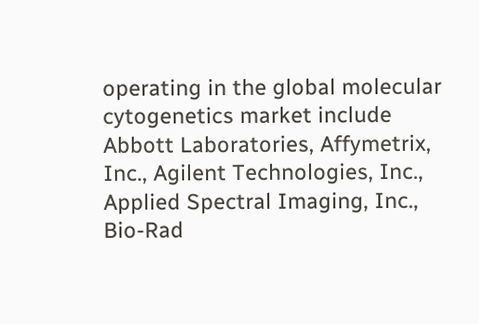operating in the global molecular cytogenetics market include Abbott Laboratories, Affymetrix, Inc., Agilent Technologies, Inc., Applied Spectral Imaging, Inc., Bio-Rad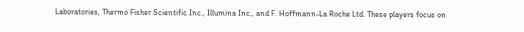Laboratories, Thermo Fisher Scientific Inc., Illumina Inc., and F. Hoffmann-La Roche Ltd. These players focus on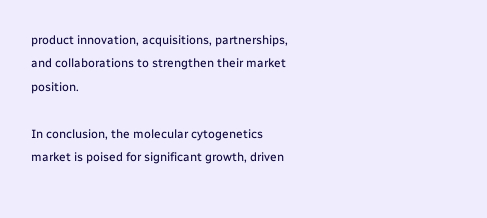product innovation, acquisitions, partnerships, and collaborations to strengthen their market position.

In conclusion, the molecular cytogenetics market is poised for significant growth, driven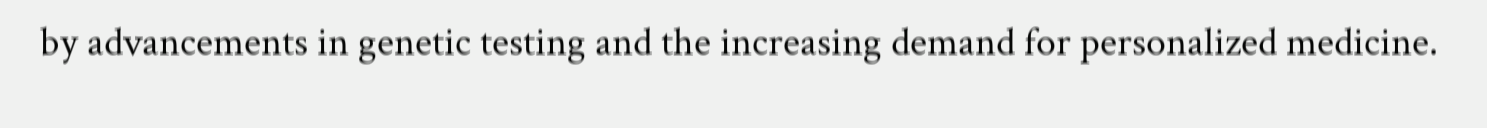by advancements in genetic testing and the increasing demand for personalized medicine.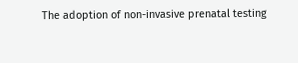The adoption of non-invasive prenatal testing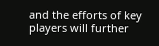and the efforts of key players will further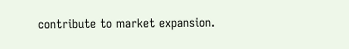contribute to market expansion.